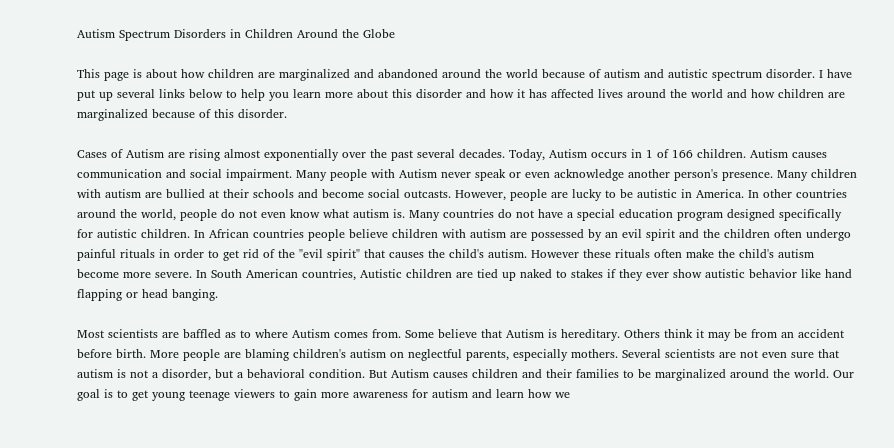Autism Spectrum Disorders in Children Around the Globe

This page is about how children are marginalized and abandoned around the world because of autism and autistic spectrum disorder. I have put up several links below to help you learn more about this disorder and how it has affected lives around the world and how children are marginalized because of this disorder.

Cases of Autism are rising almost exponentially over the past several decades. Today, Autism occurs in 1 of 166 children. Autism causes communication and social impairment. Many people with Autism never speak or even acknowledge another person's presence. Many children with autism are bullied at their schools and become social outcasts. However, people are lucky to be autistic in America. In other countries around the world, people do not even know what autism is. Many countries do not have a special education program designed specifically for autistic children. In African countries people believe children with autism are possessed by an evil spirit and the children often undergo painful rituals in order to get rid of the "evil spirit" that causes the child's autism. However these rituals often make the child's autism become more severe. In South American countries, Autistic children are tied up naked to stakes if they ever show autistic behavior like hand flapping or head banging.

Most scientists are baffled as to where Autism comes from. Some believe that Autism is hereditary. Others think it may be from an accident before birth. More people are blaming children's autism on neglectful parents, especially mothers. Several scientists are not even sure that autism is not a disorder, but a behavioral condition. But Autism causes children and their families to be marginalized around the world. Our goal is to get young teenage viewers to gain more awareness for autism and learn how we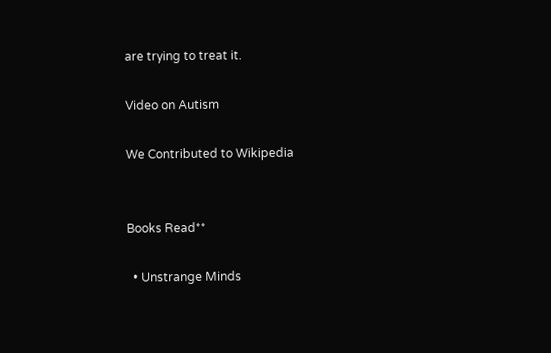are trying to treat it.

Video on Autism

We Contributed to Wikipedia


Books Read**

  • Unstrange Minds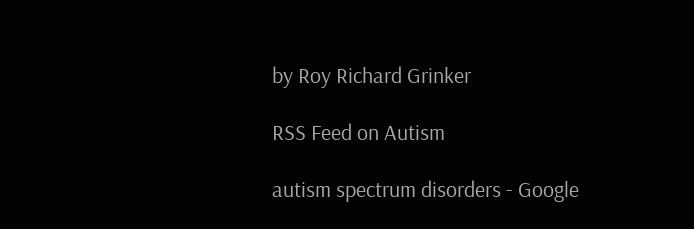by Roy Richard Grinker

RSS Feed on Autism

autism spectrum disorders - Google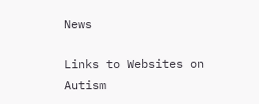News

Links to Websites on Autism